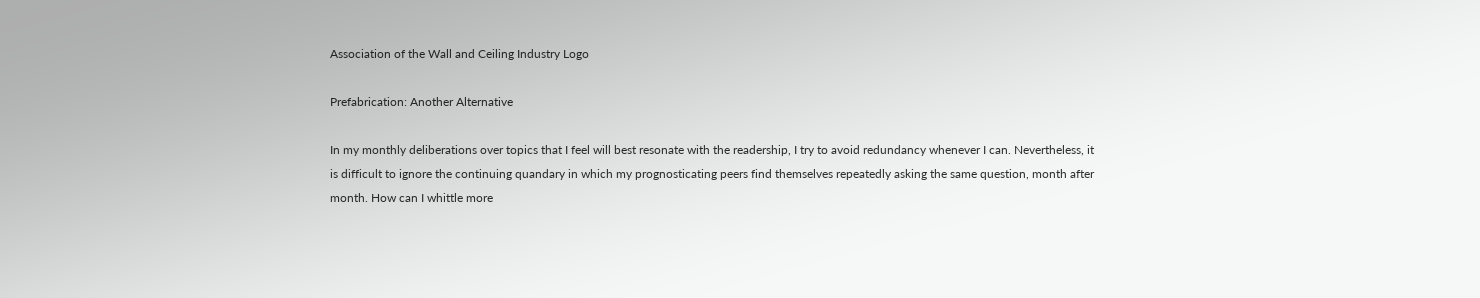Association of the Wall and Ceiling Industry Logo

Prefabrication: Another Alternative

In my monthly deliberations over topics that I feel will best resonate with the readership, I try to avoid redundancy whenever I can. Nevertheless, it is difficult to ignore the continuing quandary in which my prognosticating peers find themselves repeatedly asking the same question, month after month. How can I whittle more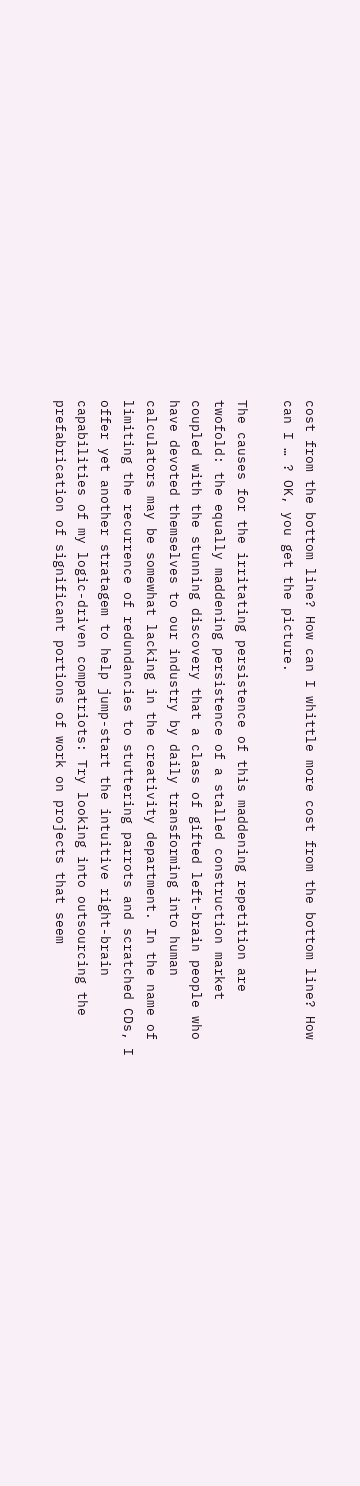cost from the bottom line? How can I whittle more cost from the bottom line? How can I … ? OK, you get the picture.

The causes for the irritating persistence of this maddening repetition are twofold: the equally maddening persistence of a stalled construction market coupled with the stunning discovery that a class of gifted left-brain people who have devoted themselves to our industry by daily transforming into human calculators may be somewhat lacking in the creativity department. In the name of limiting the recurrence of redundancies to stuttering parrots and scratched CDs, I offer yet another stratagem to help jump-start the intuitive right-brain capabilities of my logic-driven compatriots: Try looking into outsourcing the prefabrication of significant portions of work on projects that seem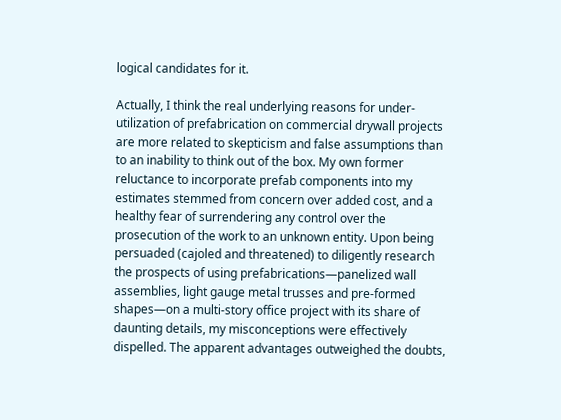logical candidates for it.

Actually, I think the real underlying reasons for under-utilization of prefabrication on commercial drywall projects are more related to skepticism and false assumptions than to an inability to think out of the box. My own former reluctance to incorporate prefab components into my estimates stemmed from concern over added cost, and a healthy fear of surrendering any control over the prosecution of the work to an unknown entity. Upon being persuaded (cajoled and threatened) to diligently research the prospects of using prefabrications—panelized wall assemblies, light gauge metal trusses and pre-formed shapes—on a multi-story office project with its share of daunting details, my misconceptions were effectively dispelled. The apparent advantages outweighed the doubts,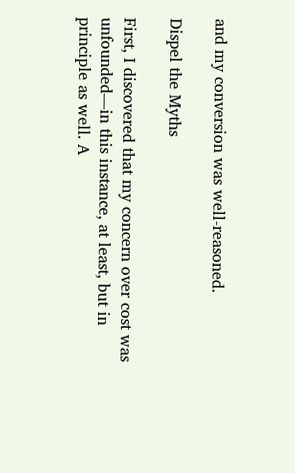and my conversion was well-reasoned.

Dispel the Myths

First, I discovered that my concern over cost was unfounded—in this instance, at least, but in principle as well. A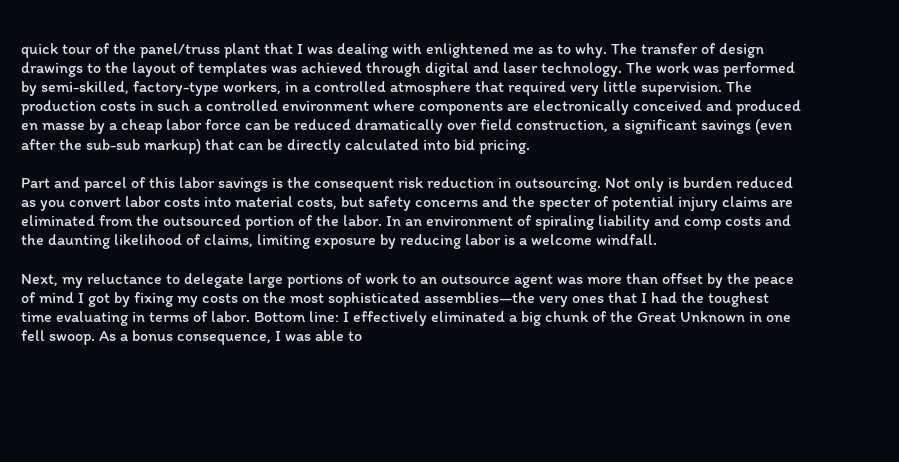quick tour of the panel/truss plant that I was dealing with enlightened me as to why. The transfer of design drawings to the layout of templates was achieved through digital and laser technology. The work was performed by semi-skilled, factory-type workers, in a controlled atmosphere that required very little supervision. The production costs in such a controlled environment where components are electronically conceived and produced en masse by a cheap labor force can be reduced dramatically over field construction, a significant savings (even after the sub-sub markup) that can be directly calculated into bid pricing.

Part and parcel of this labor savings is the consequent risk reduction in outsourcing. Not only is burden reduced as you convert labor costs into material costs, but safety concerns and the specter of potential injury claims are eliminated from the outsourced portion of the labor. In an environment of spiraling liability and comp costs and the daunting likelihood of claims, limiting exposure by reducing labor is a welcome windfall.

Next, my reluctance to delegate large portions of work to an outsource agent was more than offset by the peace of mind I got by fixing my costs on the most sophisticated assemblies—the very ones that I had the toughest time evaluating in terms of labor. Bottom line: I effectively eliminated a big chunk of the Great Unknown in one fell swoop. As a bonus consequence, I was able to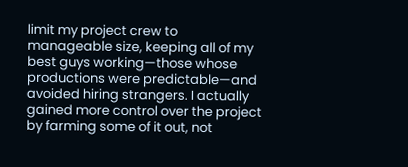limit my project crew to manageable size, keeping all of my best guys working—those whose productions were predictable—and avoided hiring strangers. I actually gained more control over the project by farming some of it out, not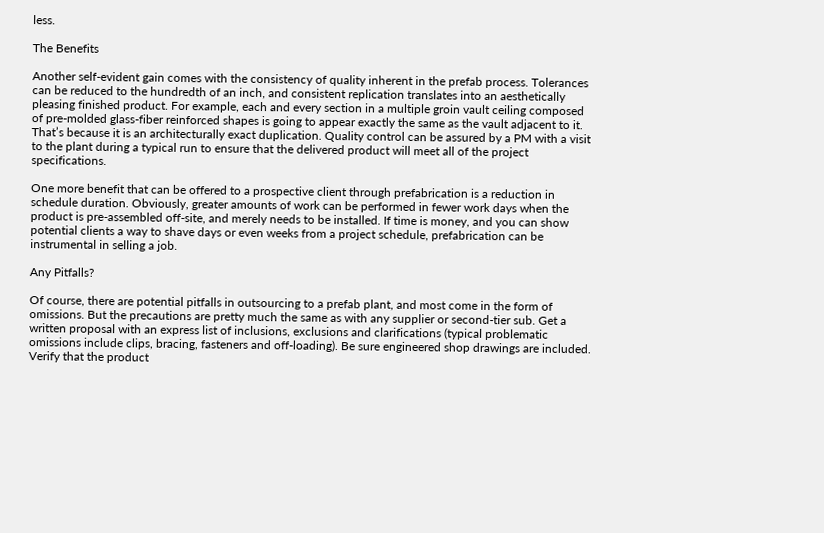less.

The Benefits

Another self-evident gain comes with the consistency of quality inherent in the prefab process. Tolerances can be reduced to the hundredth of an inch, and consistent replication translates into an aesthetically pleasing finished product. For example, each and every section in a multiple groin vault ceiling composed of pre-molded glass-fiber reinforced shapes is going to appear exactly the same as the vault adjacent to it. That’s because it is an architecturally exact duplication. Quality control can be assured by a PM with a visit to the plant during a typical run to ensure that the delivered product will meet all of the project specifications.

One more benefit that can be offered to a prospective client through prefabrication is a reduction in schedule duration. Obviously, greater amounts of work can be performed in fewer work days when the product is pre-assembled off-site, and merely needs to be installed. If time is money, and you can show potential clients a way to shave days or even weeks from a project schedule, prefabrication can be instrumental in selling a job.

Any Pitfalls?

Of course, there are potential pitfalls in outsourcing to a prefab plant, and most come in the form of omissions. But the precautions are pretty much the same as with any supplier or second-tier sub. Get a written proposal with an express list of inclusions, exclusions and clarifications (typical problematic omissions include clips, bracing, fasteners and off-loading). Be sure engineered shop drawings are included. Verify that the product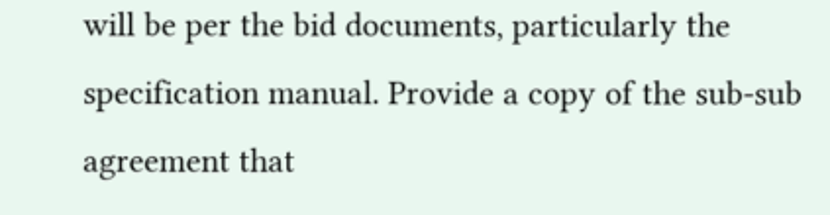will be per the bid documents, particularly the specification manual. Provide a copy of the sub-sub agreement that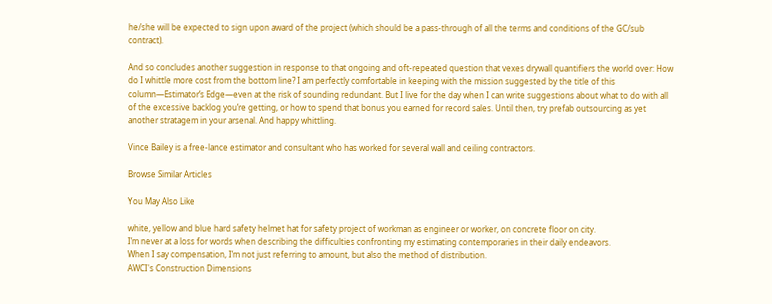he/she will be expected to sign upon award of the project (which should be a pass-through of all the terms and conditions of the GC/sub contract).

And so concludes another suggestion in response to that ongoing and oft-repeated question that vexes drywall quantifiers the world over: How do I whittle more cost from the bottom line? I am perfectly comfortable in keeping with the mission suggested by the title of this column—Estimator’s Edge—even at the risk of sounding redundant. But I live for the day when I can write suggestions about what to do with all of the excessive backlog you’re getting, or how to spend that bonus you earned for record sales. Until then, try prefab outsourcing as yet another stratagem in your arsenal. And happy whittling.

Vince Bailey is a free-lance estimator and consultant who has worked for several wall and ceiling contractors.

Browse Similar Articles

You May Also Like

white, yellow and blue hard safety helmet hat for safety project of workman as engineer or worker, on concrete floor on city.
I’m never at a loss for words when describing the difficulties confronting my estimating contemporaries in their daily endeavors.
When I say compensation, I’m not just referring to amount, but also the method of distribution.
AWCI's Construction Dimensions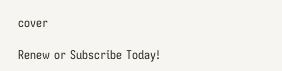cover

Renew or Subscribe Today!